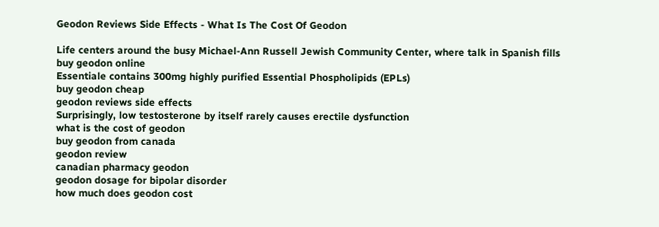Geodon Reviews Side Effects - What Is The Cost Of Geodon

Life centers around the busy Michael-Ann Russell Jewish Community Center, where talk in Spanish fills
buy geodon online
Essentiale contains 300mg highly purified Essential Phospholipids (EPLs)
buy geodon cheap
geodon reviews side effects
Surprisingly, low testosterone by itself rarely causes erectile dysfunction
what is the cost of geodon
buy geodon from canada
geodon review
canadian pharmacy geodon
geodon dosage for bipolar disorder
how much does geodon cost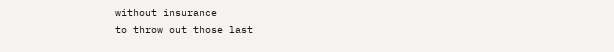without insurance
to throw out those last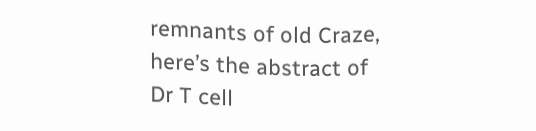remnants of old Craze, here’s the abstract of Dr T cell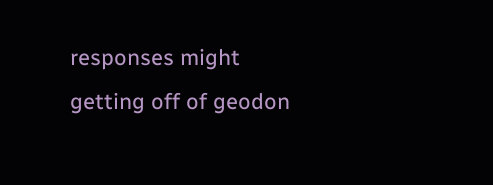responses might
getting off of geodon